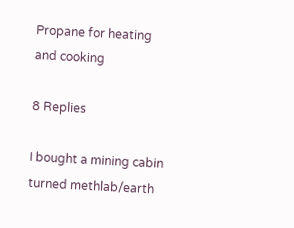Propane for heating and cooking

8 Replies

I bought a mining cabin turned methlab/earth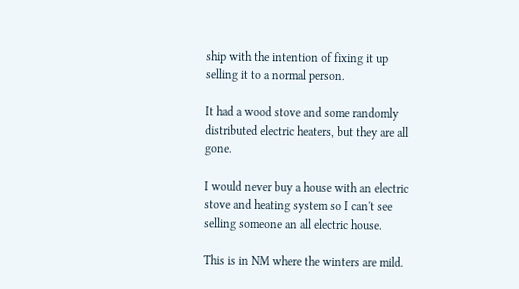ship with the intention of fixing it up selling it to a normal person.

It had a wood stove and some randomly distributed electric heaters, but they are all gone.

I would never buy a house with an electric stove and heating system so I can't see selling someone an all electric house.

This is in NM where the winters are mild.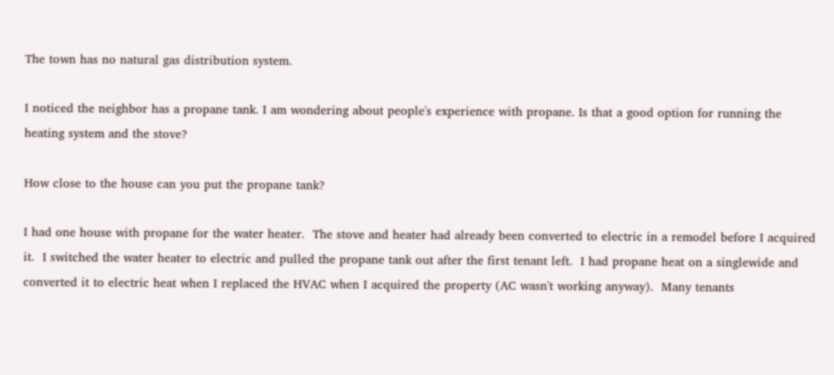The town has no natural gas distribution system.

I noticed the neighbor has a propane tank. I am wondering about people's experience with propane. Is that a good option for running the heating system and the stove?

How close to the house can you put the propane tank?

I had one house with propane for the water heater.  The stove and heater had already been converted to electric in a remodel before I acquired it.  I switched the water heater to electric and pulled the propane tank out after the first tenant left.  I had propane heat on a singlewide and converted it to electric heat when I replaced the HVAC when I acquired the property (AC wasn't working anyway).  Many tenants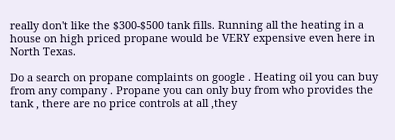really don't like the $300-$500 tank fills. Running all the heating in a house on high priced propane would be VERY expensive even here in North Texas.

Do a search on propane complaints on google . Heating oil you can buy from any company . Propane you can only buy from who provides the tank , there are no price controls at all ,they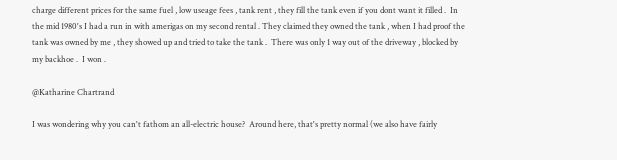charge different prices for the same fuel , low useage fees , tank rent , they fill the tank even if you dont want it filled .  In the mid 1980's I had a run in with amerigas on my second rental . They claimed they owned the tank , when I had proof the tank was owned by me , they showed up and tried to take the tank .  There was only 1 way out of the driveway , blocked by my backhoe .  I won .

@Katharine Chartrand

I was wondering why you can't fathom an all-electric house?  Around here, that's pretty normal (we also have fairly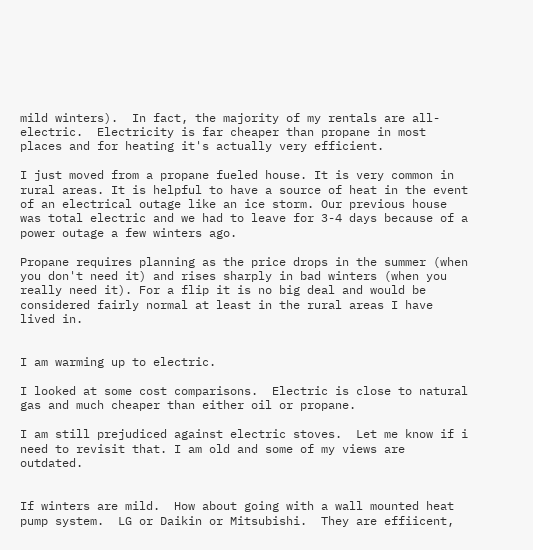mild winters).  In fact, the majority of my rentals are all-electric.  Electricity is far cheaper than propane in most places and for heating it's actually very efficient.

I just moved from a propane fueled house. It is very common in rural areas. It is helpful to have a source of heat in the event of an electrical outage like an ice storm. Our previous house was total electric and we had to leave for 3-4 days because of a power outage a few winters ago.

Propane requires planning as the price drops in the summer (when you don't need it) and rises sharply in bad winters (when you really need it). For a flip it is no big deal and would be considered fairly normal at least in the rural areas I have lived in.


I am warming up to electric.

I looked at some cost comparisons.  Electric is close to natural gas and much cheaper than either oil or propane.

I am still prejudiced against electric stoves.  Let me know if i need to revisit that. I am old and some of my views are outdated.


If winters are mild.  How about going with a wall mounted heat pump system.  LG or Daikin or Mitsubishi.  They are effiicent,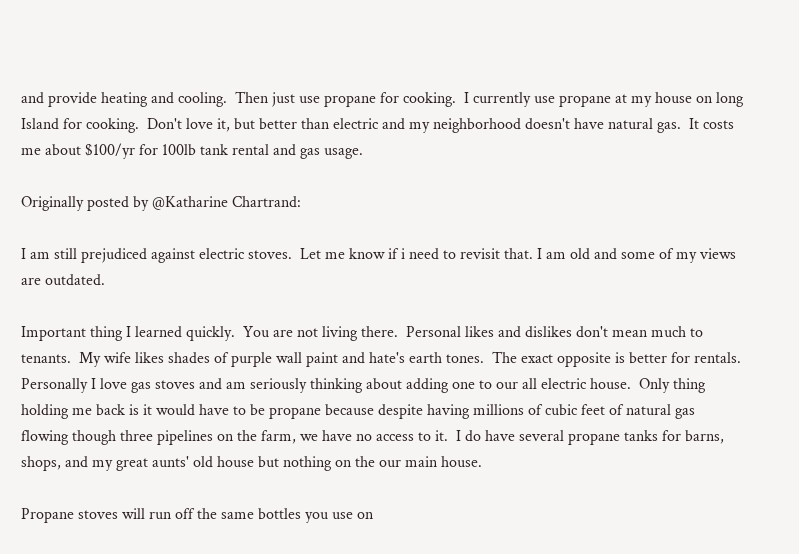and provide heating and cooling.  Then just use propane for cooking.  I currently use propane at my house on long Island for cooking.  Don't love it, but better than electric and my neighborhood doesn't have natural gas.  It costs me about $100/yr for 100lb tank rental and gas usage.

Originally posted by @Katharine Chartrand:

I am still prejudiced against electric stoves.  Let me know if i need to revisit that. I am old and some of my views are outdated.

Important thing I learned quickly.  You are not living there.  Personal likes and dislikes don't mean much to tenants.  My wife likes shades of purple wall paint and hate's earth tones.  The exact opposite is better for rentals.  Personally I love gas stoves and am seriously thinking about adding one to our all electric house.  Only thing holding me back is it would have to be propane because despite having millions of cubic feet of natural gas flowing though three pipelines on the farm, we have no access to it.  I do have several propane tanks for barns, shops, and my great aunts' old house but nothing on the our main house.

Propane stoves will run off the same bottles you use on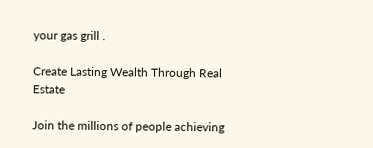your gas grill .

Create Lasting Wealth Through Real Estate

Join the millions of people achieving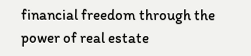financial freedom through the power of real estate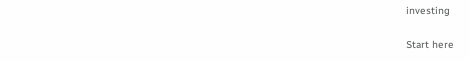investing

Start here